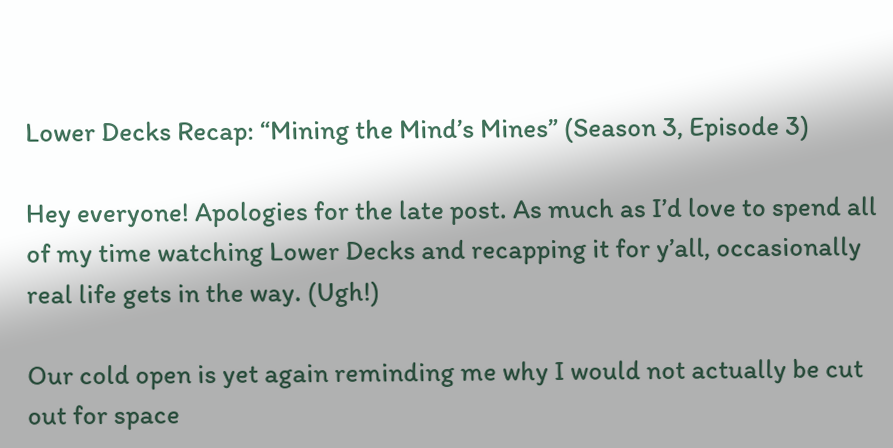Lower Decks Recap: “Mining the Mind’s Mines” (Season 3, Episode 3)

Hey everyone! Apologies for the late post. As much as I’d love to spend all of my time watching Lower Decks and recapping it for y’all, occasionally real life gets in the way. (Ugh!)

Our cold open is yet again reminding me why I would not actually be cut out for space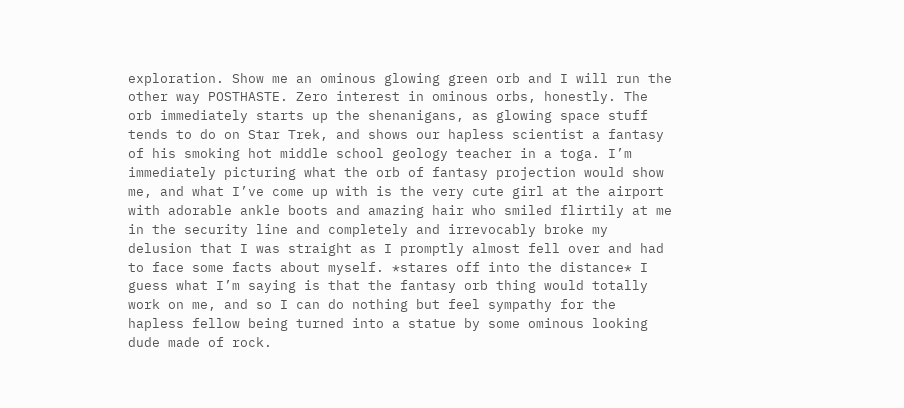exploration. Show me an ominous glowing green orb and I will run the other way POSTHASTE. Zero interest in ominous orbs, honestly. The orb immediately starts up the shenanigans, as glowing space stuff tends to do on Star Trek, and shows our hapless scientist a fantasy of his smoking hot middle school geology teacher in a toga. I’m immediately picturing what the orb of fantasy projection would show me, and what I’ve come up with is the very cute girl at the airport with adorable ankle boots and amazing hair who smiled flirtily at me in the security line and completely and irrevocably broke my delusion that I was straight as I promptly almost fell over and had to face some facts about myself. *stares off into the distance* I guess what I’m saying is that the fantasy orb thing would totally work on me, and so I can do nothing but feel sympathy for the hapless fellow being turned into a statue by some ominous looking dude made of rock.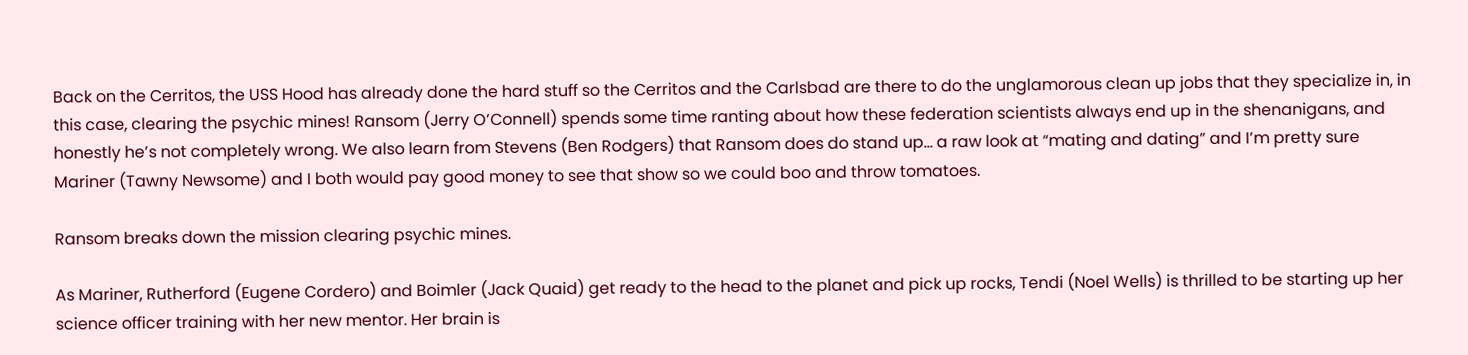Back on the Cerritos, the USS Hood has already done the hard stuff so the Cerritos and the Carlsbad are there to do the unglamorous clean up jobs that they specialize in, in this case, clearing the psychic mines! Ransom (Jerry O’Connell) spends some time ranting about how these federation scientists always end up in the shenanigans, and honestly he’s not completely wrong. We also learn from Stevens (Ben Rodgers) that Ransom does do stand up… a raw look at “mating and dating” and I’m pretty sure Mariner (Tawny Newsome) and I both would pay good money to see that show so we could boo and throw tomatoes.

Ransom breaks down the mission clearing psychic mines.

As Mariner, Rutherford (Eugene Cordero) and Boimler (Jack Quaid) get ready to the head to the planet and pick up rocks, Tendi (Noel Wells) is thrilled to be starting up her science officer training with her new mentor. Her brain is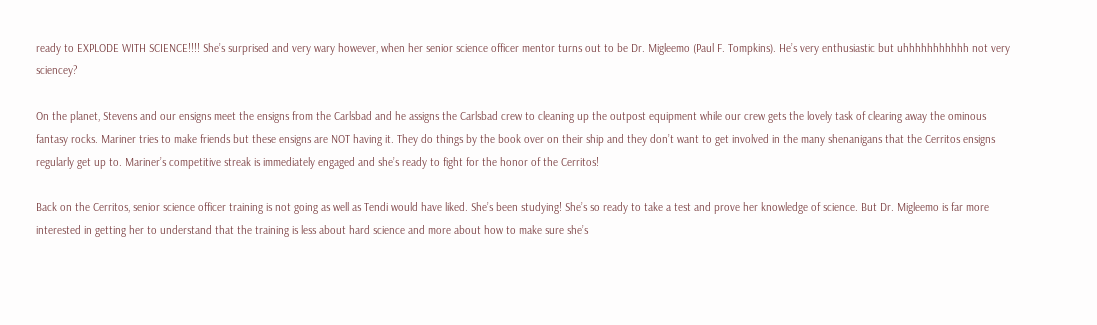ready to EXPLODE WITH SCIENCE!!!! She’s surprised and very wary however, when her senior science officer mentor turns out to be Dr. Migleemo (Paul F. Tompkins). He’s very enthusiastic but uhhhhhhhhhhh not very sciencey?

On the planet, Stevens and our ensigns meet the ensigns from the Carlsbad and he assigns the Carlsbad crew to cleaning up the outpost equipment while our crew gets the lovely task of clearing away the ominous fantasy rocks. Mariner tries to make friends but these ensigns are NOT having it. They do things by the book over on their ship and they don’t want to get involved in the many shenanigans that the Cerritos ensigns regularly get up to. Mariner’s competitive streak is immediately engaged and she’s ready to fight for the honor of the Cerritos!

Back on the Cerritos, senior science officer training is not going as well as Tendi would have liked. She’s been studying! She’s so ready to take a test and prove her knowledge of science. But Dr. Migleemo is far more interested in getting her to understand that the training is less about hard science and more about how to make sure she’s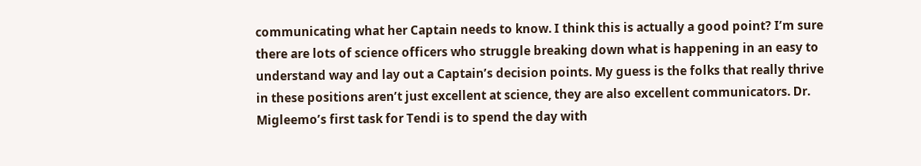communicating what her Captain needs to know. I think this is actually a good point? I’m sure there are lots of science officers who struggle breaking down what is happening in an easy to understand way and lay out a Captain’s decision points. My guess is the folks that really thrive in these positions aren’t just excellent at science, they are also excellent communicators. Dr. Migleemo’s first task for Tendi is to spend the day with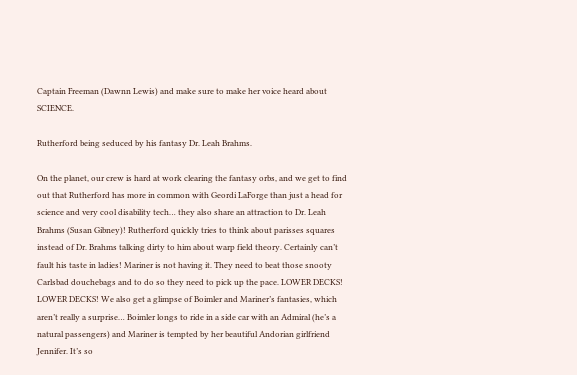Captain Freeman (Dawnn Lewis) and make sure to make her voice heard about SCIENCE.

Rutherford being seduced by his fantasy Dr. Leah Brahms.

On the planet, our crew is hard at work clearing the fantasy orbs, and we get to find out that Rutherford has more in common with Geordi LaForge than just a head for science and very cool disability tech… they also share an attraction to Dr. Leah Brahms (Susan Gibney)! Rutherford quickly tries to think about parisses squares instead of Dr. Brahms talking dirty to him about warp field theory. Certainly can’t fault his taste in ladies! Mariner is not having it. They need to beat those snooty Carlsbad douchebags and to do so they need to pick up the pace. LOWER DECKS! LOWER DECKS! We also get a glimpse of Boimler and Mariner’s fantasies, which aren’t really a surprise… Boimler longs to ride in a side car with an Admiral (he’s a natural passengers) and Mariner is tempted by her beautiful Andorian girlfriend Jennifer. It’s so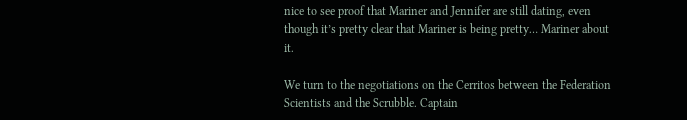nice to see proof that Mariner and Jennifer are still dating, even though it’s pretty clear that Mariner is being pretty… Mariner about it.

We turn to the negotiations on the Cerritos between the Federation Scientists and the Scrubble. Captain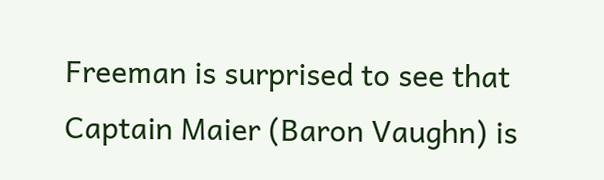Freeman is surprised to see that Captain Maier (Baron Vaughn) is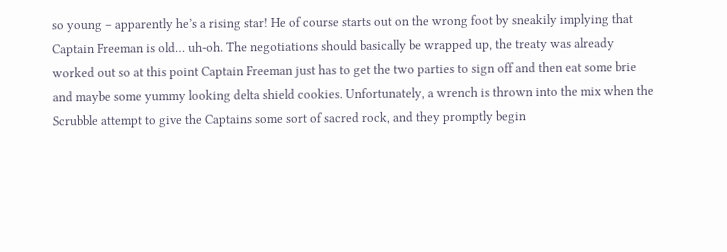so young – apparently he’s a rising star! He of course starts out on the wrong foot by sneakily implying that Captain Freeman is old… uh-oh. The negotiations should basically be wrapped up, the treaty was already worked out so at this point Captain Freeman just has to get the two parties to sign off and then eat some brie and maybe some yummy looking delta shield cookies. Unfortunately, a wrench is thrown into the mix when the Scrubble attempt to give the Captains some sort of sacred rock, and they promptly begin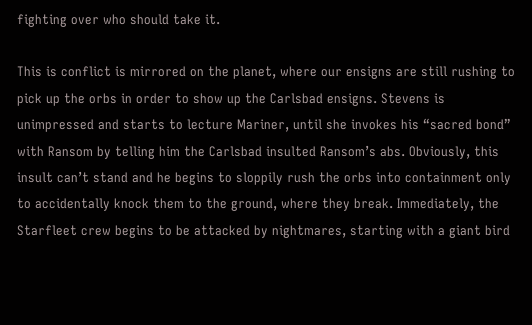fighting over who should take it.

This is conflict is mirrored on the planet, where our ensigns are still rushing to pick up the orbs in order to show up the Carlsbad ensigns. Stevens is unimpressed and starts to lecture Mariner, until she invokes his “sacred bond” with Ransom by telling him the Carlsbad insulted Ransom’s abs. Obviously, this insult can’t stand and he begins to sloppily rush the orbs into containment only to accidentally knock them to the ground, where they break. Immediately, the Starfleet crew begins to be attacked by nightmares, starting with a giant bird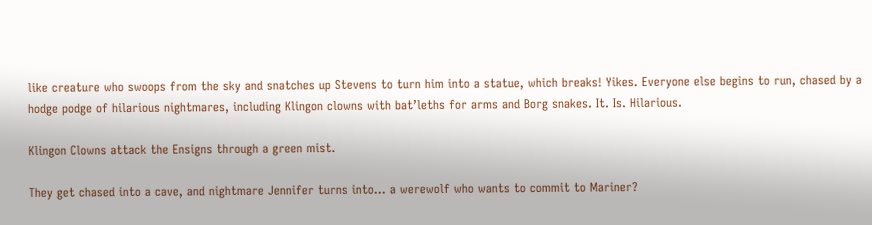like creature who swoops from the sky and snatches up Stevens to turn him into a statue, which breaks! Yikes. Everyone else begins to run, chased by a hodge podge of hilarious nightmares, including Klingon clowns with bat’leths for arms and Borg snakes. It. Is. Hilarious.

Klingon Clowns attack the Ensigns through a green mist.

They get chased into a cave, and nightmare Jennifer turns into… a werewolf who wants to commit to Mariner?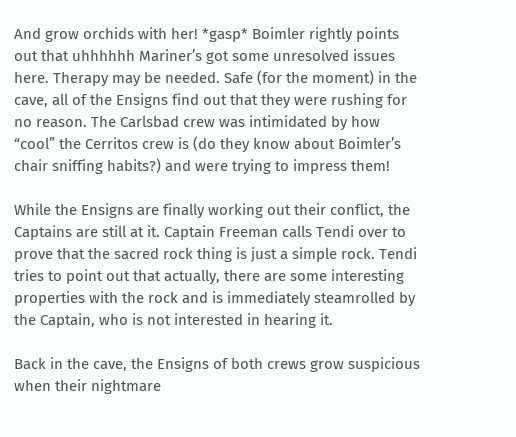And grow orchids with her! *gasp* Boimler rightly points out that uhhhhhh Mariner’s got some unresolved issues here. Therapy may be needed. Safe (for the moment) in the cave, all of the Ensigns find out that they were rushing for no reason. The Carlsbad crew was intimidated by how “cool” the Cerritos crew is (do they know about Boimler’s chair sniffing habits?) and were trying to impress them!

While the Ensigns are finally working out their conflict, the Captains are still at it. Captain Freeman calls Tendi over to prove that the sacred rock thing is just a simple rock. Tendi tries to point out that actually, there are some interesting properties with the rock and is immediately steamrolled by the Captain, who is not interested in hearing it.

Back in the cave, the Ensigns of both crews grow suspicious when their nightmare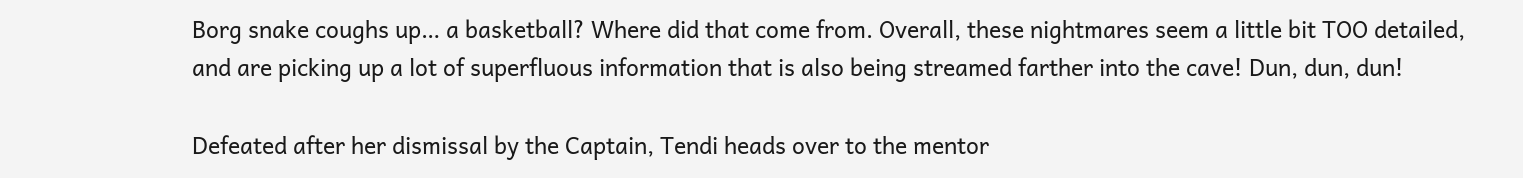Borg snake coughs up… a basketball? Where did that come from. Overall, these nightmares seem a little bit TOO detailed, and are picking up a lot of superfluous information that is also being streamed farther into the cave! Dun, dun, dun!

Defeated after her dismissal by the Captain, Tendi heads over to the mentor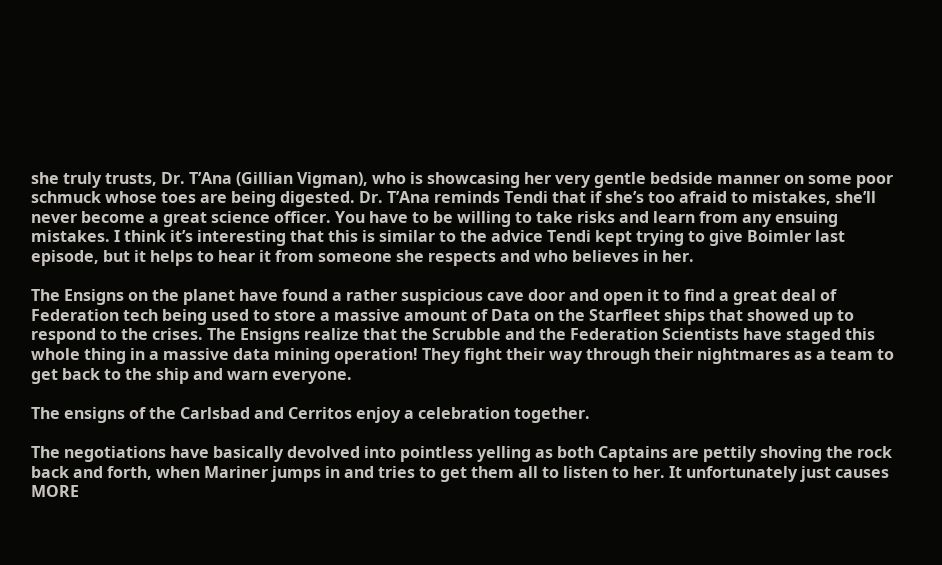she truly trusts, Dr. T’Ana (Gillian Vigman), who is showcasing her very gentle bedside manner on some poor schmuck whose toes are being digested. Dr. T’Ana reminds Tendi that if she’s too afraid to mistakes, she’ll never become a great science officer. You have to be willing to take risks and learn from any ensuing mistakes. I think it’s interesting that this is similar to the advice Tendi kept trying to give Boimler last episode, but it helps to hear it from someone she respects and who believes in her.

The Ensigns on the planet have found a rather suspicious cave door and open it to find a great deal of Federation tech being used to store a massive amount of Data on the Starfleet ships that showed up to respond to the crises. The Ensigns realize that the Scrubble and the Federation Scientists have staged this whole thing in a massive data mining operation! They fight their way through their nightmares as a team to get back to the ship and warn everyone.

The ensigns of the Carlsbad and Cerritos enjoy a celebration together.

The negotiations have basically devolved into pointless yelling as both Captains are pettily shoving the rock back and forth, when Mariner jumps in and tries to get them all to listen to her. It unfortunately just causes MORE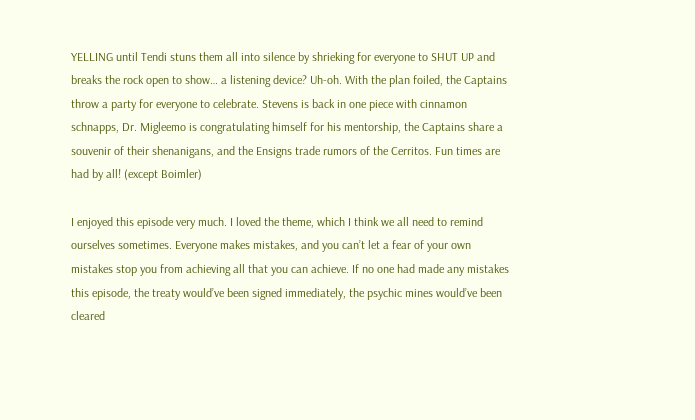YELLING until Tendi stuns them all into silence by shrieking for everyone to SHUT UP and breaks the rock open to show… a listening device? Uh-oh. With the plan foiled, the Captains throw a party for everyone to celebrate. Stevens is back in one piece with cinnamon schnapps, Dr. Migleemo is congratulating himself for his mentorship, the Captains share a souvenir of their shenanigans, and the Ensigns trade rumors of the Cerritos. Fun times are had by all! (except Boimler)

I enjoyed this episode very much. I loved the theme, which I think we all need to remind ourselves sometimes. Everyone makes mistakes, and you can’t let a fear of your own mistakes stop you from achieving all that you can achieve. If no one had made any mistakes this episode, the treaty would’ve been signed immediately, the psychic mines would’ve been cleared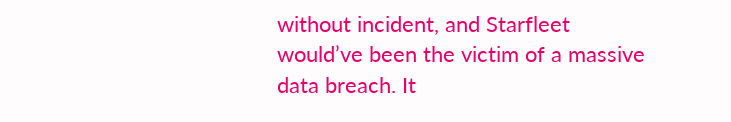without incident, and Starfleet would’ve been the victim of a massive data breach. It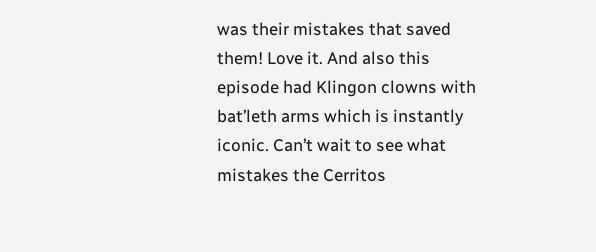was their mistakes that saved them! Love it. And also this episode had Klingon clowns with bat’leth arms which is instantly iconic. Can’t wait to see what mistakes the Cerritos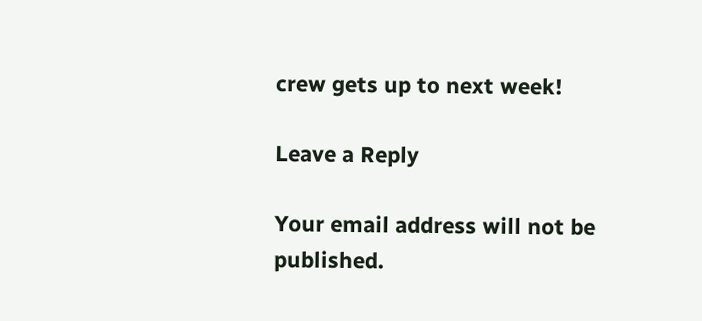crew gets up to next week!

Leave a Reply

Your email address will not be published.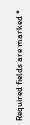Required fields are marked *